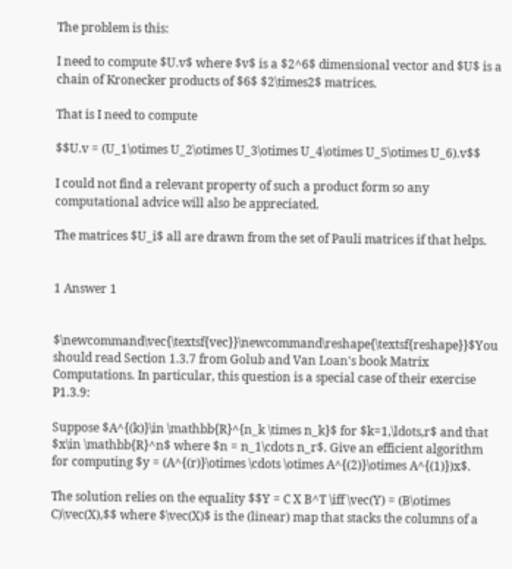The problem is this:

I need to compute $U.v$ where $v$ is a $2^6$ dimensional vector and $U$ is a chain of Kronecker products of $6$ $2\times2$ matrices.

That is I need to compute

$$U.v = (U_1\otimes U_2\otimes U_3\otimes U_4\otimes U_5\otimes U_6).v$$

I could not find a relevant property of such a product form so any computational advice will also be appreciated.

The matrices $U_i$ all are drawn from the set of Pauli matrices if that helps.


1 Answer 1


$\newcommand\vec{\textsf{vec}}\newcommand\reshape{\textsf{reshape}}$You should read Section 1.3.7 from Golub and Van Loan's book Matrix Computations. In particular, this question is a special case of their exercise P1.3.9:

Suppose $A^{(k)}\in \mathbb{R}^{n_k \times n_k}$ for $k=1,\ldots,r$ and that $x\in \mathbb{R}^n$ where $n = n_1\cdots n_r$. Give an efficient algorithm for computing $y = (A^{(r)}\otimes \cdots \otimes A^{(2)}\otimes A^{(1)})x$.

The solution relies on the equality $$Y = C X B^T \iff \vec(Y) = (B\otimes C)\vec(X),$$ where $\vec(X)$ is the (linear) map that stacks the columns of a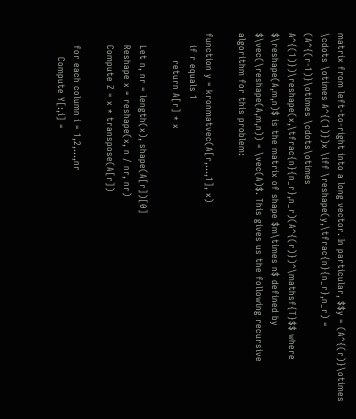matrix from left-to-right into a long vector. In particular, $$y = (A^{(r)}\otimes \cdots \otimes A^{(1)})x \iff \reshape(y,\tfrac{n}{n_r},n_r) = (A^{(r-1)}\otimes \cdots\otimes A^{(1)})\reshape(x,\tfrac{n}{n_r},n_r)(A^{(r)})^\mathsf{T}$$ where $\reshape(A,m,n)$ is the matrix of shape $m\times n$ defined by $\vec(\reshape(A,m,n)) = \vec(A)$. This gives us the following recursive algorithm for this problem:

function y = kronmatvec(A[r,...,1], x)
    if r equals 1
         return A[r] * x

    Let n, nr = length(x), shape(A[r])[0]
    Reshape x = reshape(x, n / nr, nr)
    Compute Z = x * transpose(A[r])

    for each column i = 1,2,...,nr
        Compute Y[:,i] =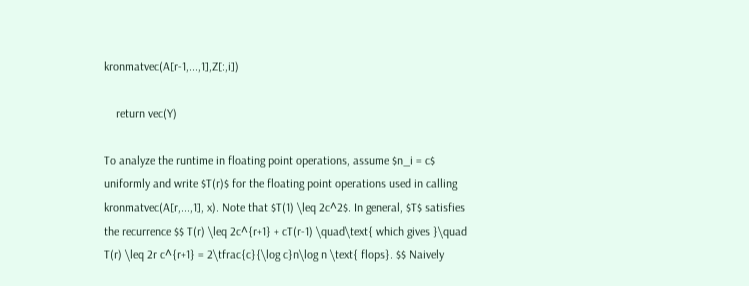kronmatvec(A[r-1,...,1],Z[:,i])

    return vec(Y)

To analyze the runtime in floating point operations, assume $n_i = c$ uniformly and write $T(r)$ for the floating point operations used in calling kronmatvec(A[r,...,1], x). Note that $T(1) \leq 2c^2$. In general, $T$ satisfies the recurrence $$ T(r) \leq 2c^{r+1} + cT(r-1) \quad\text{ which gives }\quad T(r) \leq 2r c^{r+1} = 2\tfrac{c}{\log c}n\log n \text{ flops}. $$ Naively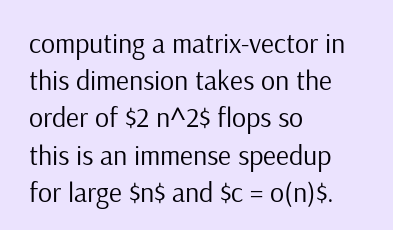computing a matrix-vector in this dimension takes on the order of $2 n^2$ flops so this is an immense speedup for large $n$ and $c = o(n)$.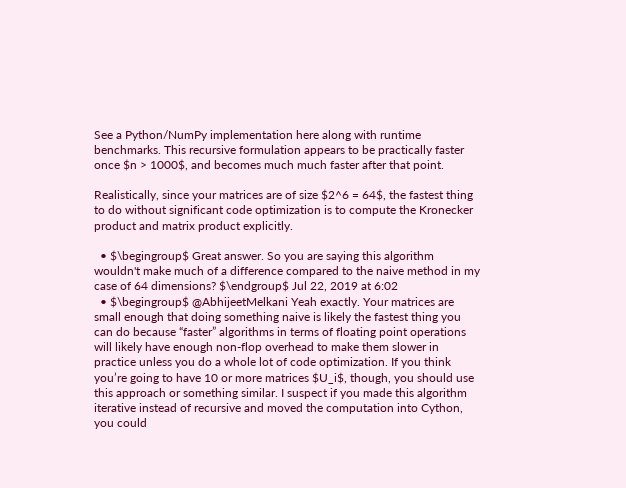See a Python/NumPy implementation here along with runtime benchmarks. This recursive formulation appears to be practically faster once $n > 1000$, and becomes much much faster after that point.

Realistically, since your matrices are of size $2^6 = 64$, the fastest thing to do without significant code optimization is to compute the Kronecker product and matrix product explicitly.

  • $\begingroup$ Great answer. So you are saying this algorithm wouldn't make much of a difference compared to the naive method in my case of 64 dimensions? $\endgroup$ Jul 22, 2019 at 6:02
  • $\begingroup$ @AbhijeetMelkani Yeah exactly. Your matrices are small enough that doing something naive is likely the fastest thing you can do because “faster” algorithms in terms of floating point operations will likely have enough non-flop overhead to make them slower in practice unless you do a whole lot of code optimization. If you think you’re going to have 10 or more matrices $U_i$, though, you should use this approach or something similar. I suspect if you made this algorithm iterative instead of recursive and moved the computation into Cython, you could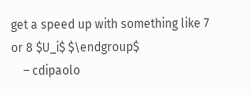get a speed up with something like 7 or 8 $U_i$ $\endgroup$
    – cdipaolo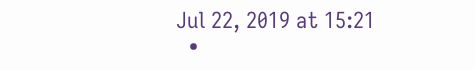Jul 22, 2019 at 15:21
  •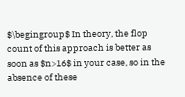$\begingroup$ In theory, the flop count of this approach is better as soon as $n>16$ in your case, so in the absence of these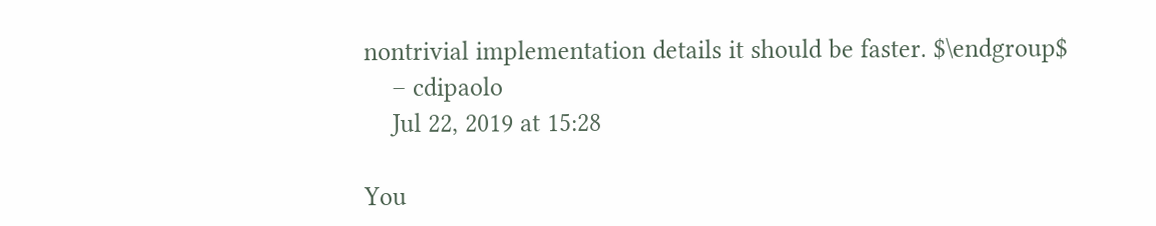nontrivial implementation details it should be faster. $\endgroup$
    – cdipaolo
    Jul 22, 2019 at 15:28

You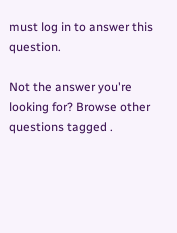must log in to answer this question.

Not the answer you're looking for? Browse other questions tagged .